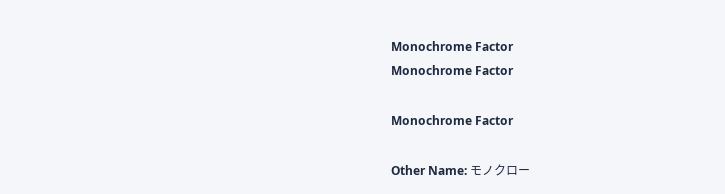Monochrome Factor
Monochrome Factor

Monochrome Factor

Other Name: モノクロー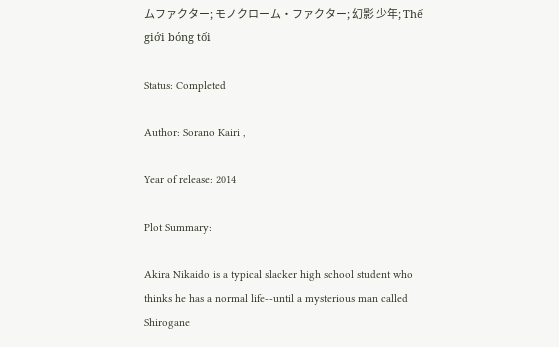ムファクター; モノクローム・ファクター; 幻影 少年; Thế giới bóng tối

Status: Completed

Author: Sorano Kairi ,

Year of release: 2014

Plot Summary:

Akira Nikaido is a typical slacker high school student who thinks he has a normal life--until a mysterious man called Shirogane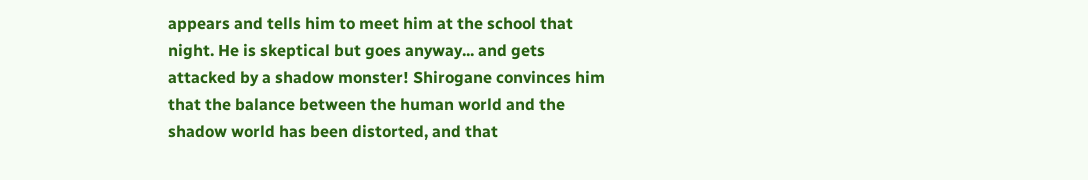appears and tells him to meet him at the school that night. He is skeptical but goes anyway... and gets attacked by a shadow monster! Shirogane convinces him that the balance between the human world and the shadow world has been distorted, and that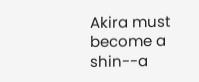Akira must become a shin--a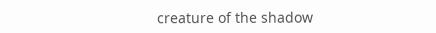creature of the shadow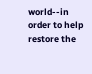world--in order to help restore the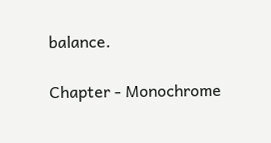balance.

Chapter - Monochrome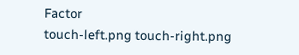Factor
touch-left.png touch-right.png